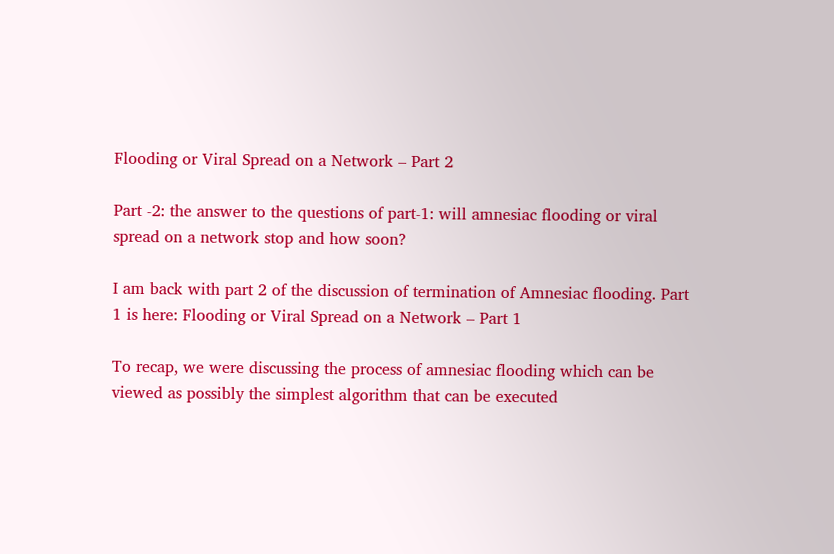Flooding or Viral Spread on a Network – Part 2

Part -2: the answer to the questions of part-1: will amnesiac flooding or viral spread on a network stop and how soon?

I am back with part 2 of the discussion of termination of Amnesiac flooding. Part 1 is here: Flooding or Viral Spread on a Network – Part 1

To recap, we were discussing the process of amnesiac flooding which can be viewed as possibly the simplest algorithm that can be executed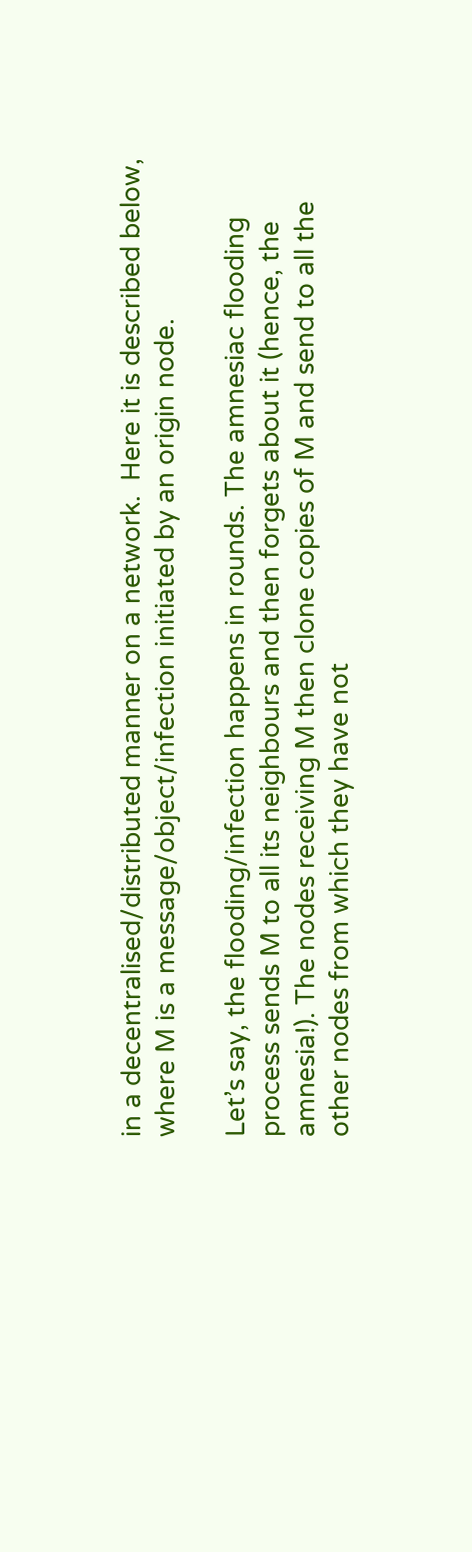in a decentralised/distributed manner on a network.  Here it is described below, where M is a message/object/infection initiated by an origin node.

Let’s say, the flooding/infection happens in rounds. The amnesiac flooding process sends M to all its neighbours and then forgets about it (hence, the amnesia!). The nodes receiving M then clone copies of M and send to all the other nodes from which they have not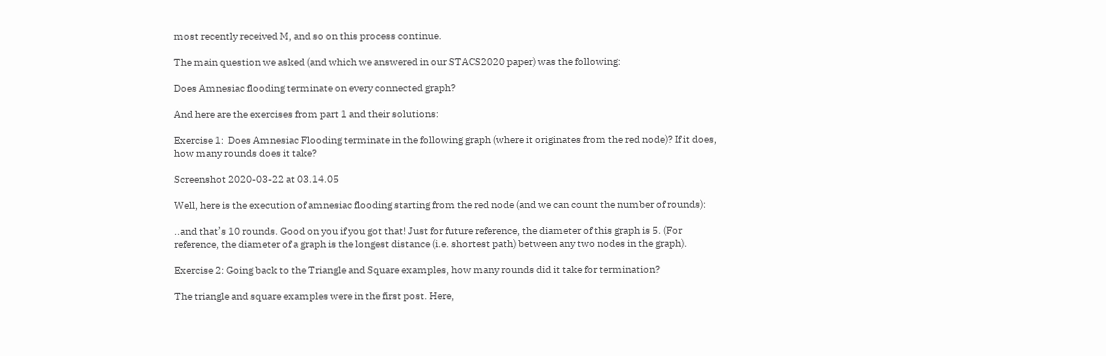most recently received M, and so on this process continue.

The main question we asked (and which we answered in our STACS2020 paper) was the following:

Does Amnesiac flooding terminate on every connected graph?

And here are the exercises from part 1 and their solutions:

Exercise 1:  Does Amnesiac Flooding terminate in the following graph (where it originates from the red node)? If it does, how many rounds does it take?

Screenshot 2020-03-22 at 03.14.05

Well, here is the execution of amnesiac flooding starting from the red node (and we can count the number of rounds):

..and that’s 10 rounds. Good on you if you got that! Just for future reference, the diameter of this graph is 5. (For reference, the diameter of a graph is the longest distance (i.e. shortest path) between any two nodes in the graph).

Exercise 2: Going back to the Triangle and Square examples, how many rounds did it take for termination?

The triangle and square examples were in the first post. Here,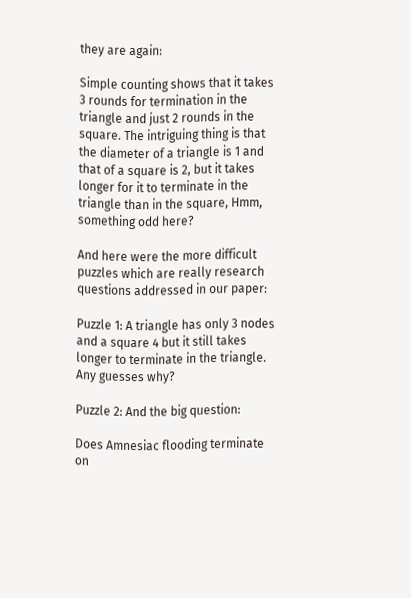they are again:

Simple counting shows that it takes 3 rounds for termination in the triangle and just 2 rounds in the square. The intriguing thing is that the diameter of a triangle is 1 and that of a square is 2, but it takes longer for it to terminate in the triangle than in the square, Hmm, something odd here?

And here were the more difficult puzzles which are really research questions addressed in our paper:

Puzzle 1: A triangle has only 3 nodes and a square 4 but it still takes longer to terminate in the triangle. Any guesses why?

Puzzle 2: And the big question:

Does Amnesiac flooding terminate on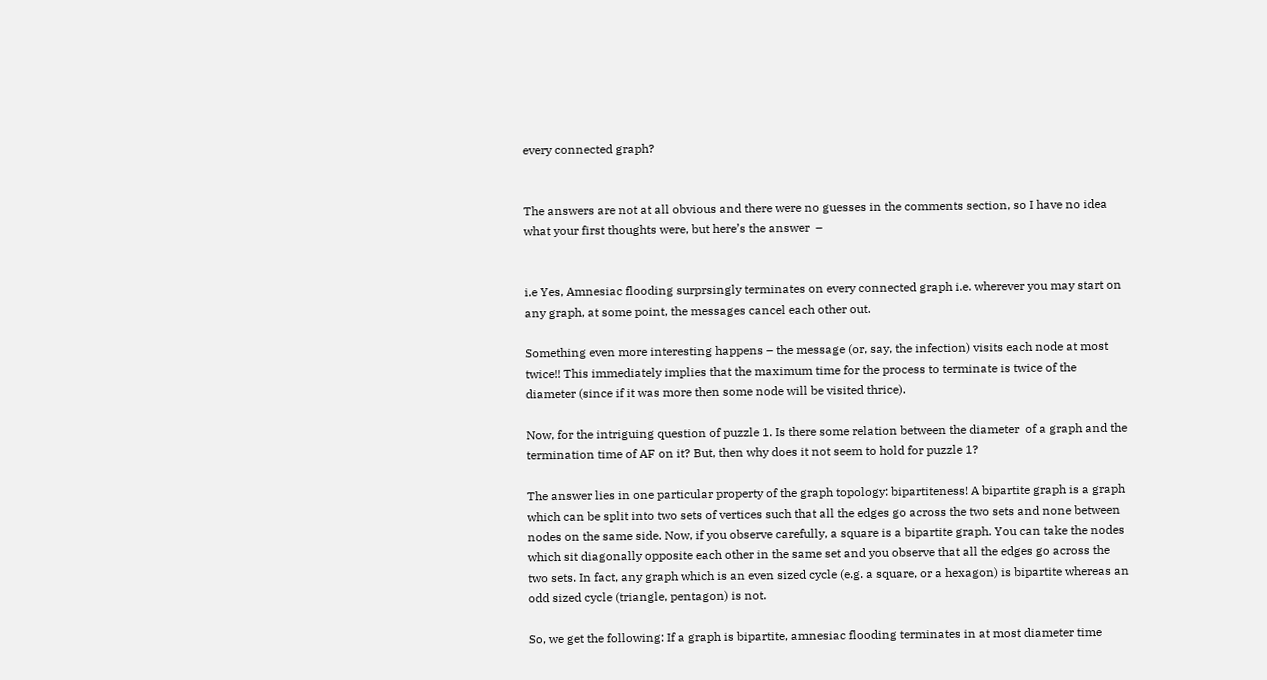every connected graph?


The answers are not at all obvious and there were no guesses in the comments section, so I have no idea what your first thoughts were, but here’s the answer  –


i.e Yes, Amnesiac flooding surprsingly terminates on every connected graph i.e. wherever you may start on any graph, at some point, the messages cancel each other out.

Something even more interesting happens – the message (or, say, the infection) visits each node at most twice!! This immediately implies that the maximum time for the process to terminate is twice of the diameter (since if it was more then some node will be visited thrice).

Now, for the intriguing question of puzzle 1. Is there some relation between the diameter  of a graph and the termination time of AF on it? But, then why does it not seem to hold for puzzle 1?

The answer lies in one particular property of the graph topology: bipartiteness! A bipartite graph is a graph which can be split into two sets of vertices such that all the edges go across the two sets and none between nodes on the same side. Now, if you observe carefully, a square is a bipartite graph. You can take the nodes which sit diagonally opposite each other in the same set and you observe that all the edges go across the two sets. In fact, any graph which is an even sized cycle (e.g. a square, or a hexagon) is bipartite whereas an odd sized cycle (triangle, pentagon) is not.

So, we get the following: If a graph is bipartite, amnesiac flooding terminates in at most diameter time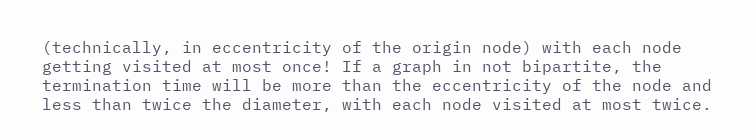(technically, in eccentricity of the origin node) with each node getting visited at most once! If a graph in not bipartite, the termination time will be more than the eccentricity of the node and less than twice the diameter, with each node visited at most twice.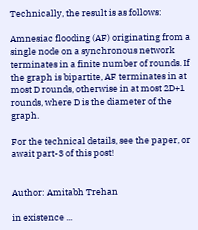Technically, the result is as follows:

Amnesiac flooding (AF) originating from a single node on a synchronous network terminates in a finite number of rounds. If the graph is bipartite, AF terminates in at most D rounds, otherwise in at most 2D+1 rounds, where D is the diameter of the graph.

For the technical details, see the paper, or await part-3 of this post!


Author: Amitabh Trehan

in existence ...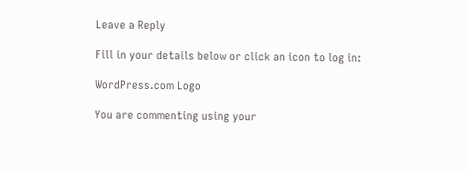Leave a Reply

Fill in your details below or click an icon to log in:

WordPress.com Logo

You are commenting using your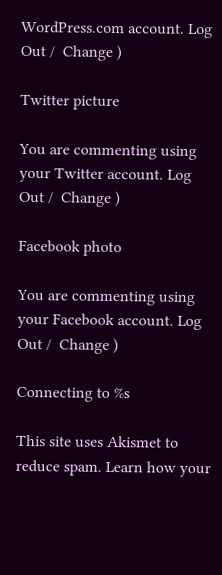WordPress.com account. Log Out /  Change )

Twitter picture

You are commenting using your Twitter account. Log Out /  Change )

Facebook photo

You are commenting using your Facebook account. Log Out /  Change )

Connecting to %s

This site uses Akismet to reduce spam. Learn how your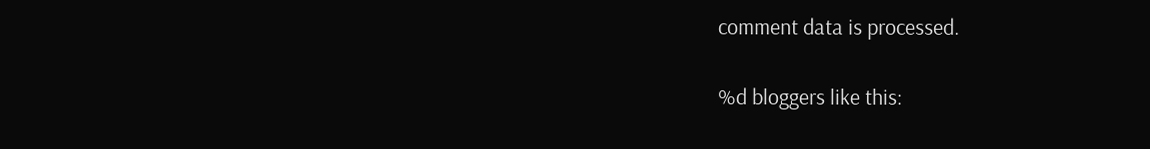comment data is processed.

%d bloggers like this: